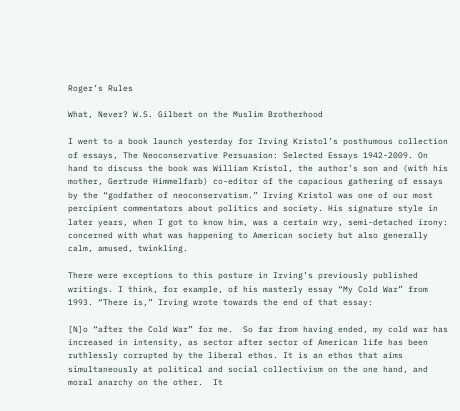Roger’s Rules

What, Never? W.S. Gilbert on the Muslim Brotherhood

I went to a book launch yesterday for Irving Kristol’s posthumous collection of essays, The Neoconservative Persuasion: Selected Essays 1942-2009. On hand to discuss the book was William Kristol, the author’s son and (with his mother, Gertrude Himmelfarb) co-editor of the capacious gathering of essays by the “godfather of neoconservatism.” Irving Kristol was one of our most percipient commentators about politics and society. His signature style in later years, when I got to know him, was a certain wry, semi-detached irony: concerned with what was happening to American society but also generally calm, amused, twinkling.

There were exceptions to this posture in Irving’s previously published writings. I think, for example, of his masterly essay “My Cold War” from  1993. “There is,” Irving wrote towards the end of that essay:

[N]o “after the Cold War” for me.  So far from having ended, my cold war has increased in intensity, as sector after sector of American life has been ruthlessly corrupted by the liberal ethos. It is an ethos that aims simultaneously at political and social collectivism on the one hand, and moral anarchy on the other.  It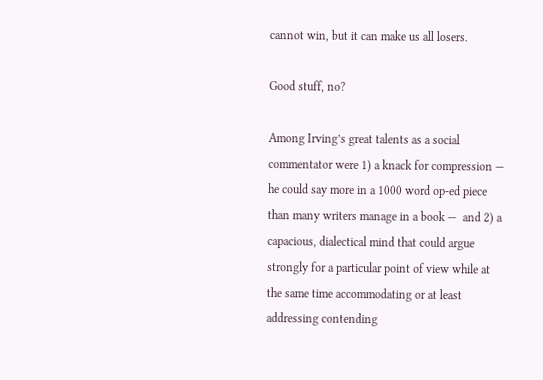cannot win, but it can make us all losers.

Good stuff, no?

Among Irving’s great talents as a social commentator were 1) a knack for compression — he could say more in a 1000 word op-ed piece than many writers manage in a book —  and 2) a capacious, dialectical mind that could argue strongly for a particular point of view while at the same time accommodating or at least addressing contending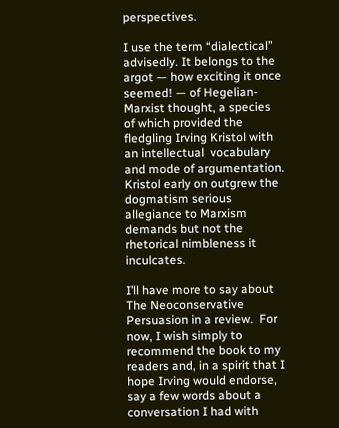perspectives.

I use the term “dialectical” advisedly. It belongs to the argot — how exciting it once seemed! — of Hegelian-Marxist thought, a species of which provided the fledgling Irving Kristol with an intellectual  vocabulary and mode of argumentation. Kristol early on outgrew the dogmatism serious allegiance to Marxism demands but not the rhetorical nimbleness it inculcates.

I’ll have more to say about The Neoconservative Persuasion in a review.  For now, I wish simply to recommend the book to my readers and, in a spirit that I hope Irving would endorse, say a few words about a conversation I had with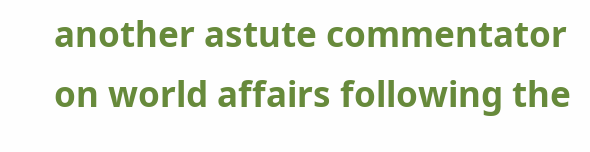another astute commentator on world affairs following the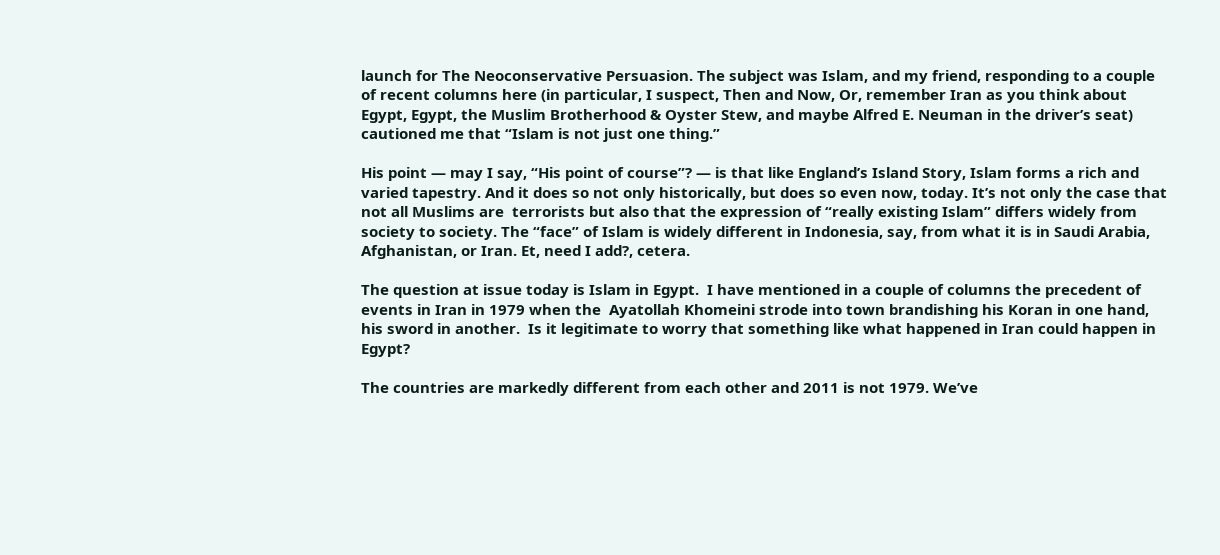launch for The Neoconservative Persuasion. The subject was Islam, and my friend, responding to a couple of recent columns here (in particular, I suspect, Then and Now, Or, remember Iran as you think about Egypt, Egypt, the Muslim Brotherhood & Oyster Stew, and maybe Alfred E. Neuman in the driver’s seat) cautioned me that “Islam is not just one thing.”

His point — may I say, “His point of course”? — is that like England’s Island Story, Islam forms a rich and varied tapestry. And it does so not only historically, but does so even now, today. It’s not only the case that not all Muslims are  terrorists but also that the expression of “really existing Islam” differs widely from society to society. The “face” of Islam is widely different in Indonesia, say, from what it is in Saudi Arabia, Afghanistan, or Iran. Et, need I add?, cetera.

The question at issue today is Islam in Egypt.  I have mentioned in a couple of columns the precedent of events in Iran in 1979 when the  Ayatollah Khomeini strode into town brandishing his Koran in one hand, his sword in another.  Is it legitimate to worry that something like what happened in Iran could happen in Egypt?

The countries are markedly different from each other and 2011 is not 1979. We’ve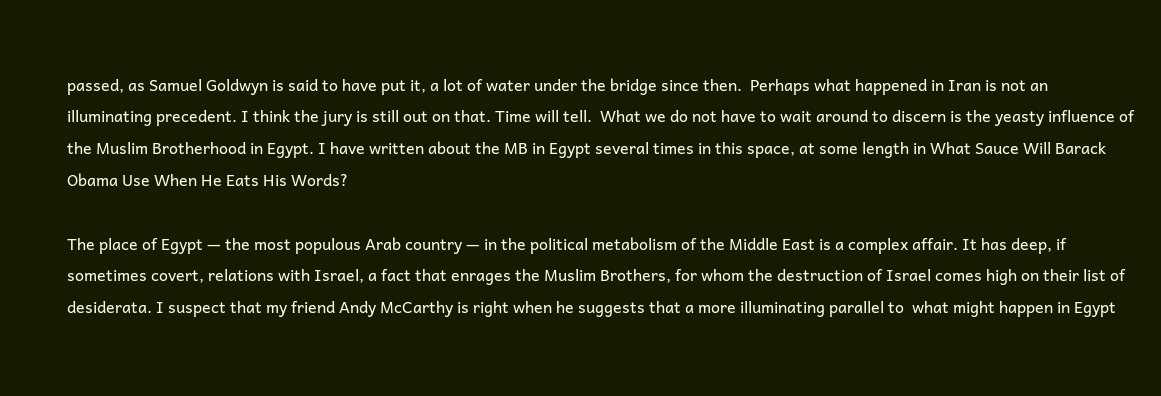passed, as Samuel Goldwyn is said to have put it, a lot of water under the bridge since then.  Perhaps what happened in Iran is not an illuminating precedent. I think the jury is still out on that. Time will tell.  What we do not have to wait around to discern is the yeasty influence of the Muslim Brotherhood in Egypt. I have written about the MB in Egypt several times in this space, at some length in What Sauce Will Barack Obama Use When He Eats His Words?

The place of Egypt — the most populous Arab country — in the political metabolism of the Middle East is a complex affair. It has deep, if sometimes covert, relations with Israel, a fact that enrages the Muslim Brothers, for whom the destruction of Israel comes high on their list of desiderata. I suspect that my friend Andy McCarthy is right when he suggests that a more illuminating parallel to  what might happen in Egypt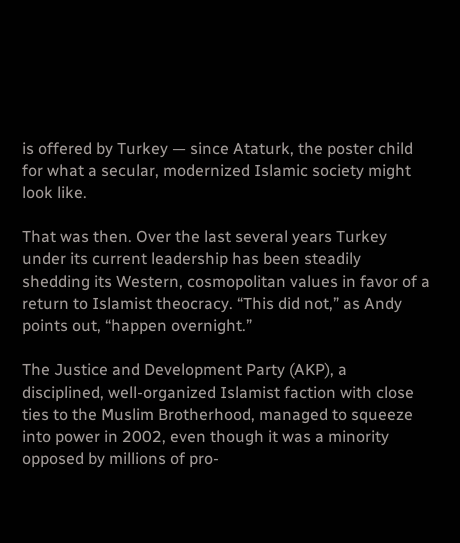is offered by Turkey — since Ataturk, the poster child for what a secular, modernized Islamic society might look like.

That was then. Over the last several years Turkey under its current leadership has been steadily shedding its Western, cosmopolitan values in favor of a return to Islamist theocracy. “This did not,” as Andy points out, “happen overnight.”

The Justice and Development Party (AKP), a disciplined, well-organized Islamist faction with close ties to the Muslim Brotherhood, managed to squeeze into power in 2002, even though it was a minority opposed by millions of pro-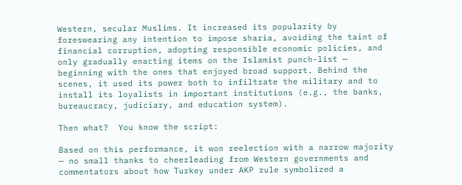Western, secular Muslims. It increased its popularity by foreswearing any intention to impose sharia, avoiding the taint of financial corruption, adopting responsible economic policies, and only gradually enacting items on the Islamist punch-list — beginning with the ones that enjoyed broad support. Behind the scenes, it used its power both to infiltrate the military and to install its loyalists in important institutions (e.g., the banks, bureaucracy, judiciary, and education system).

Then what?  You know the script:

Based on this performance, it won reelection with a narrow majority — no small thanks to cheerleading from Western governments and commentators about how Turkey under AKP rule symbolized a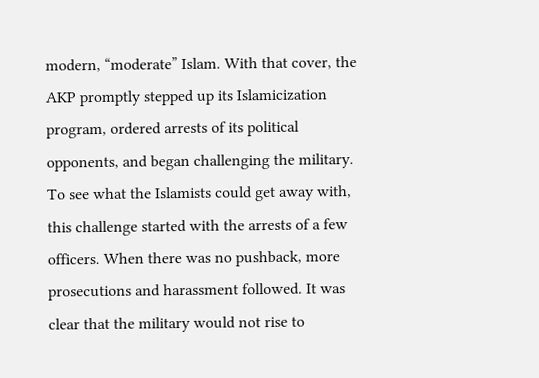modern, “moderate” Islam. With that cover, the AKP promptly stepped up its Islamicization program, ordered arrests of its political opponents, and began challenging the military. To see what the Islamists could get away with, this challenge started with the arrests of a few officers. When there was no pushback, more prosecutions and harassment followed. It was clear that the military would not rise to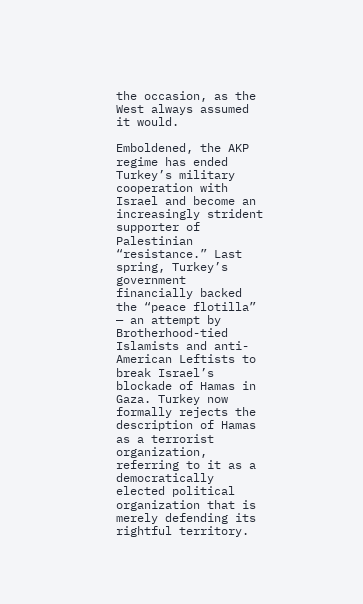the occasion, as the West always assumed it would.

Emboldened, the AKP regime has ended Turkey’s military cooperation with Israel and become an increasingly strident supporter of Palestinian “resistance.” Last spring, Turkey’s government financially backed the “peace flotilla” — an attempt by Brotherhood-tied Islamists and anti-American Leftists to break Israel’s blockade of Hamas in Gaza. Turkey now formally rejects the description of Hamas as a terrorist organization, referring to it as a democratically elected political organization that is merely defending its rightful territory.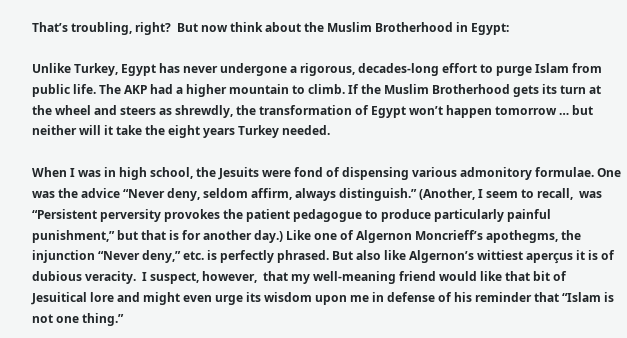That’s troubling, right?  But now think about the Muslim Brotherhood in Egypt:

Unlike Turkey, Egypt has never undergone a rigorous, decades-long effort to purge Islam from public life. The AKP had a higher mountain to climb. If the Muslim Brotherhood gets its turn at the wheel and steers as shrewdly, the transformation of Egypt won’t happen tomorrow … but neither will it take the eight years Turkey needed.

When I was in high school, the Jesuits were fond of dispensing various admonitory formulae. One was the advice “Never deny, seldom affirm, always distinguish.” (Another, I seem to recall,  was “Persistent perversity provokes the patient pedagogue to produce particularly painful punishment,” but that is for another day.) Like one of Algernon Moncrieff’s apothegms, the injunction “Never deny,” etc. is perfectly phrased. But also like Algernon’s wittiest aperçus it is of dubious veracity.  I suspect, however,  that my well-meaning friend would like that bit of Jesuitical lore and might even urge its wisdom upon me in defense of his reminder that “Islam is not one thing.”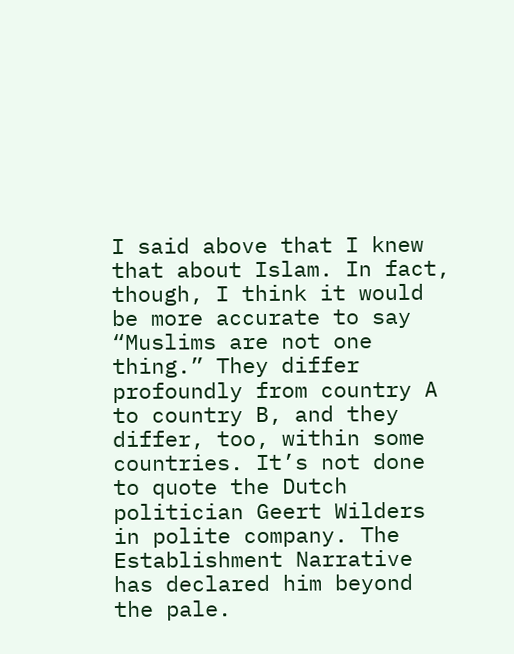I said above that I knew that about Islam. In fact, though, I think it would be more accurate to say “Muslims are not one thing.” They differ profoundly from country A to country B, and they differ, too, within some countries. It’s not done to quote the Dutch politician Geert Wilders in polite company. The Establishment Narrative has declared him beyond the pale.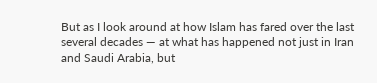But as I look around at how Islam has fared over the last several decades — at what has happened not just in Iran and Saudi Arabia, but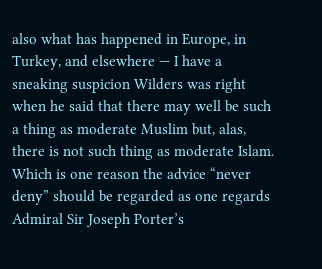also what has happened in Europe, in Turkey, and elsewhere — I have a sneaking suspicion Wilders was right when he said that there may well be such a thing as moderate Muslim but, alas, there is not such thing as moderate Islam. Which is one reason the advice “never deny” should be regarded as one regards Admiral Sir Joseph Porter’s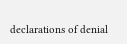declarations of denial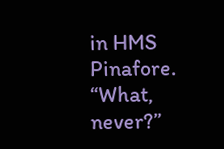in HMS Pinafore. “What, never?”